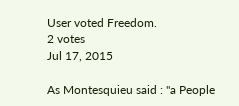User voted Freedom.
2 votes
Jul 17, 2015

As Montesquieu said : "a People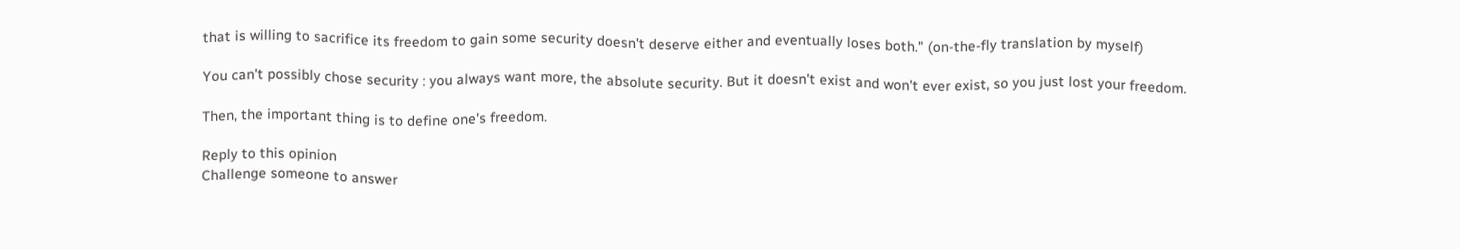that is willing to sacrifice its freedom to gain some security doesn't deserve either and eventually loses both." (on-the-fly translation by myself)

You can't possibly chose security : you always want more, the absolute security. But it doesn't exist and won't ever exist, so you just lost your freedom.

Then, the important thing is to define one's freedom.

Reply to this opinion
Challenge someone to answer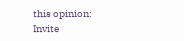this opinion:
Invite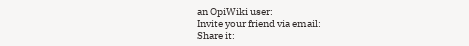an OpiWiki user:
Invite your friend via email:
Share it: